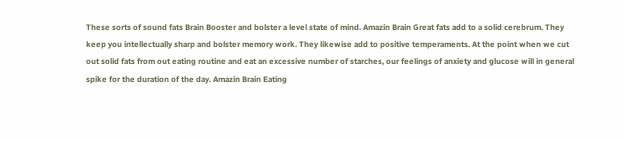These sorts of sound fats Brain Booster and bolster a level state of mind. Amazin Brain Great fats add to a solid cerebrum. They keep you intellectually sharp and bolster memory work. They likewise add to positive temperaments. At the point when we cut out solid fats from out eating routine and eat an excessive number of starches, our feelings of anxiety and glucose will in general spike for the duration of the day. Amazin Brain Eating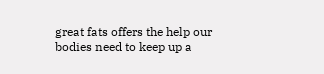great fats offers the help our bodies need to keep up a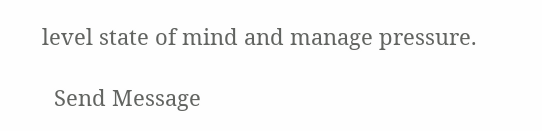level state of mind and manage pressure.

  Send Message